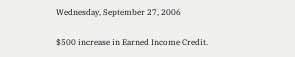Wednesday, September 27, 2006

$500 increase in Earned Income Credit.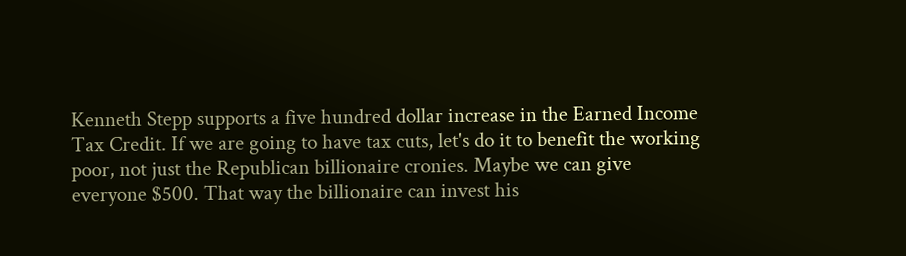Kenneth Stepp supports a five hundred dollar increase in the Earned Income Tax Credit. If we are going to have tax cuts, let's do it to benefit the working poor, not just the Republican billionaire cronies. Maybe we can give everyone $500. That way the billionaire can invest his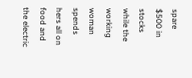spare $500 in stocks while the working woman spends hers all on food and the electric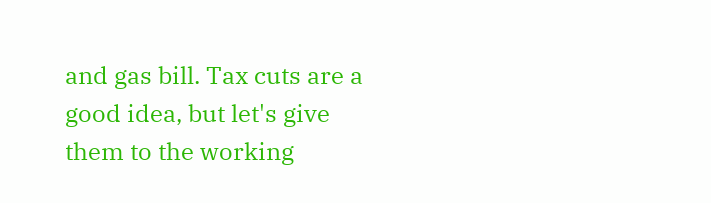and gas bill. Tax cuts are a good idea, but let's give them to the working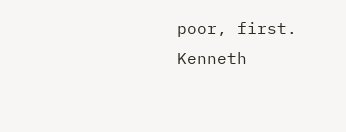poor, first. Kenneth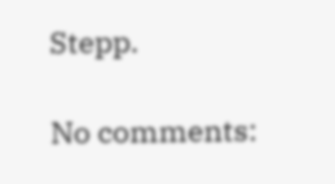Stepp.

No comments: